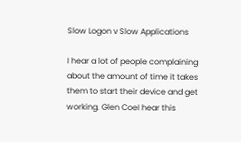Slow Logon v Slow Applications

I hear a lot of people complaining about the amount of time it takes them to start their device and get working. Glen CoeI hear this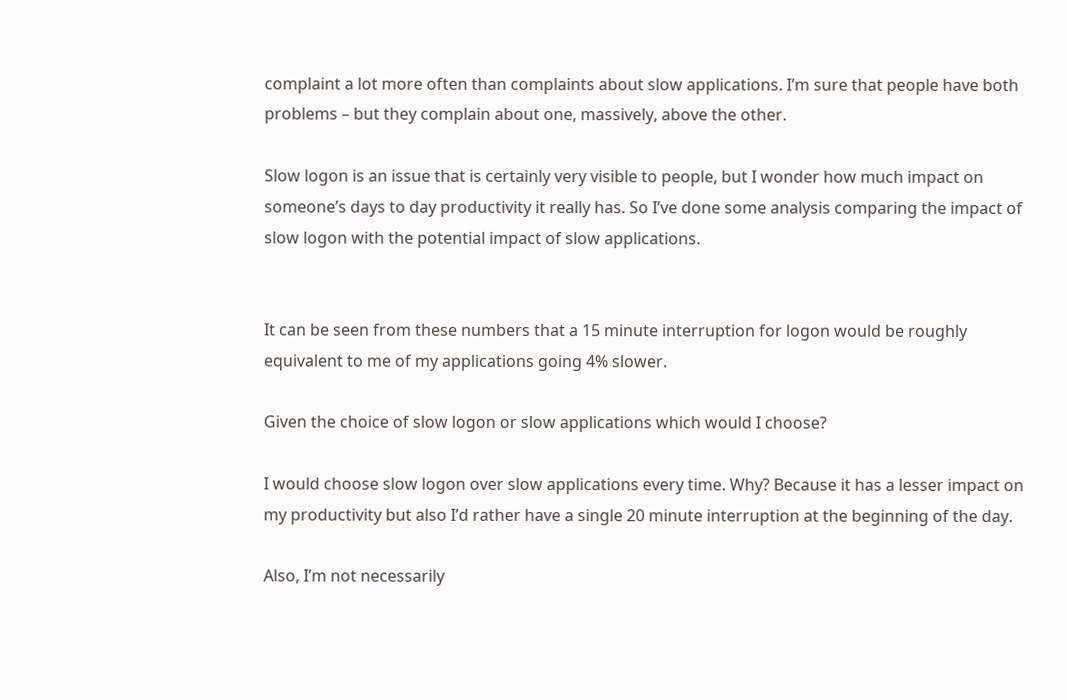complaint a lot more often than complaints about slow applications. I’m sure that people have both problems – but they complain about one, massively, above the other.

Slow logon is an issue that is certainly very visible to people, but I wonder how much impact on someone’s days to day productivity it really has. So I’ve done some analysis comparing the impact of slow logon with the potential impact of slow applications.


It can be seen from these numbers that a 15 minute interruption for logon would be roughly equivalent to me of my applications going 4% slower.

Given the choice of slow logon or slow applications which would I choose?

I would choose slow logon over slow applications every time. Why? Because it has a lesser impact on my productivity but also I’d rather have a single 20 minute interruption at the beginning of the day.

Also, I’m not necessarily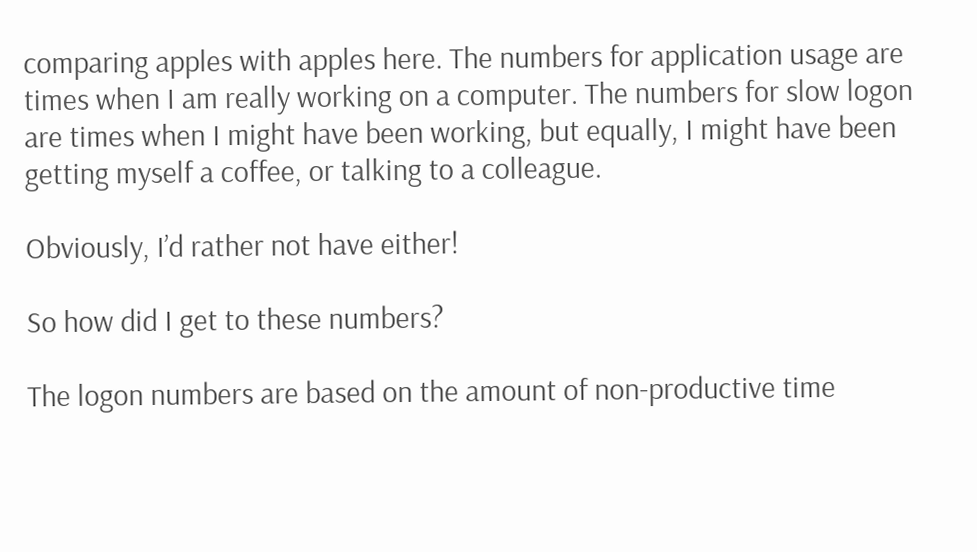comparing apples with apples here. The numbers for application usage are times when I am really working on a computer. The numbers for slow logon are times when I might have been working, but equally, I might have been getting myself a coffee, or talking to a colleague.

Obviously, I’d rather not have either!

So how did I get to these numbers?

The logon numbers are based on the amount of non-productive time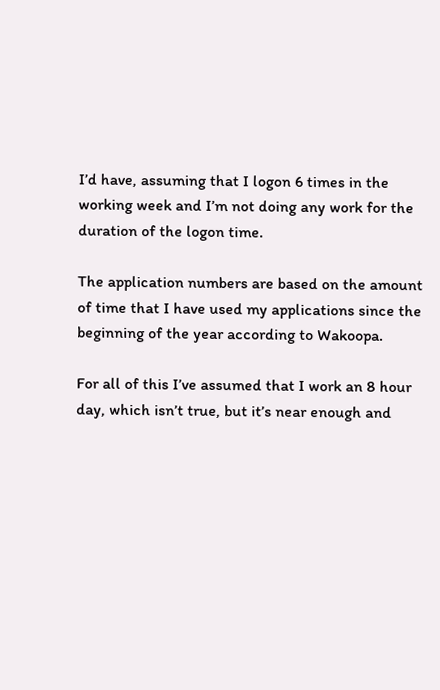I’d have, assuming that I logon 6 times in the working week and I’m not doing any work for the duration of the logon time.

The application numbers are based on the amount of time that I have used my applications since the beginning of the year according to Wakoopa.

For all of this I’ve assumed that I work an 8 hour day, which isn’t true, but it’s near enough and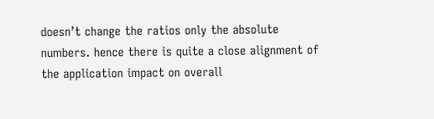doesn’t change the ratios only the absolute numbers. hence there is quite a close alignment of the application impact on overall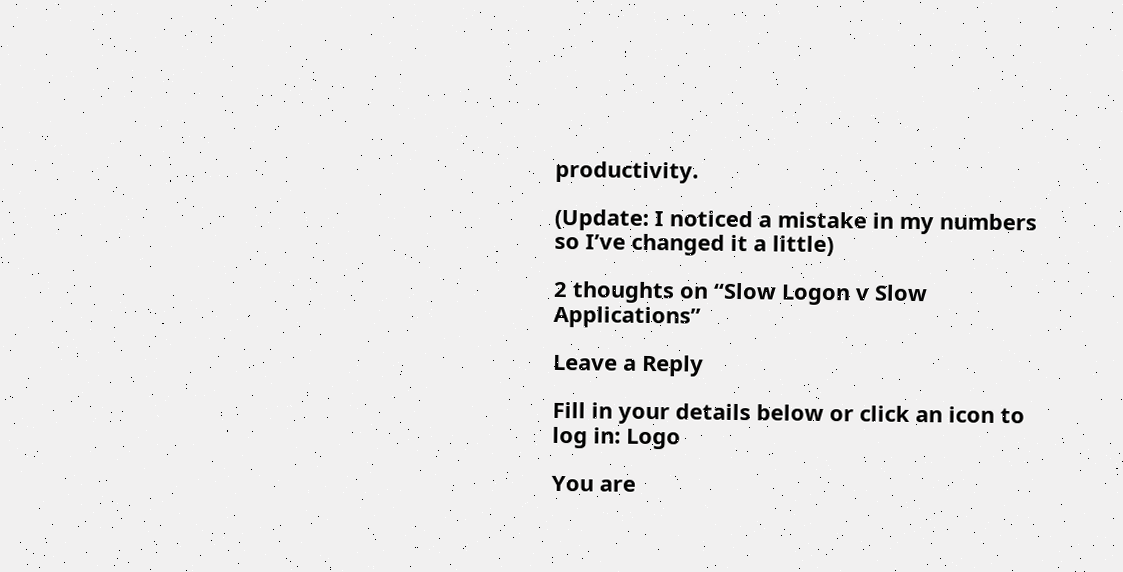productivity.

(Update: I noticed a mistake in my numbers so I’ve changed it a little)

2 thoughts on “Slow Logon v Slow Applications”

Leave a Reply

Fill in your details below or click an icon to log in: Logo

You are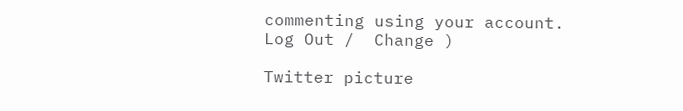commenting using your account. Log Out /  Change )

Twitter picture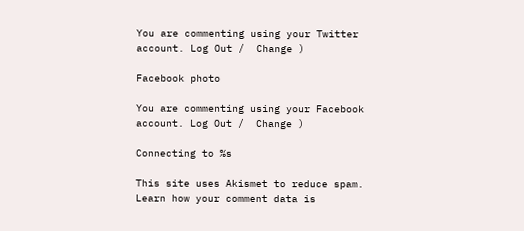You are commenting using your Twitter account. Log Out /  Change )

Facebook photo

You are commenting using your Facebook account. Log Out /  Change )

Connecting to %s

This site uses Akismet to reduce spam. Learn how your comment data is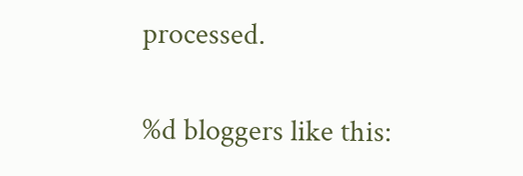processed.

%d bloggers like this: